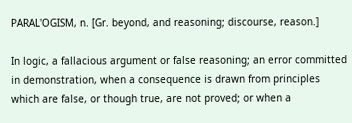PARAL'OGISM, n. [Gr. beyond, and reasoning; discourse, reason.]

In logic, a fallacious argument or false reasoning; an error committed in demonstration, when a consequence is drawn from principles which are false, or though true, are not proved; or when a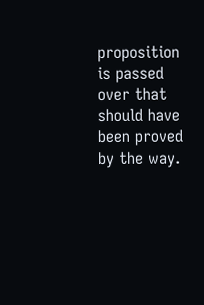proposition is passed over that should have been proved by the way.